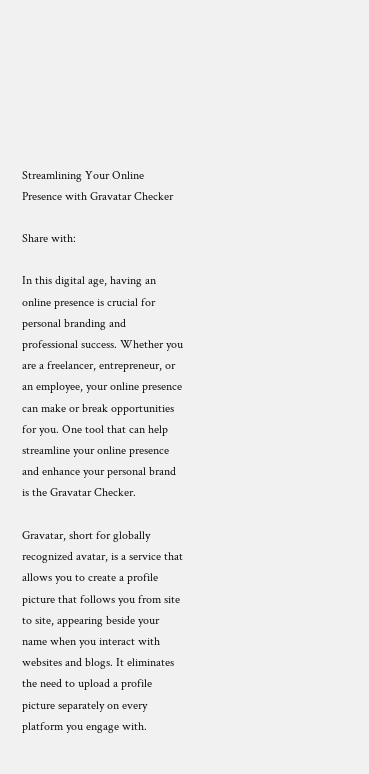Streamlining Your Online Presence with Gravatar Checker

Share with:

In this digital age, having an online presence is crucial for personal branding and professional success. Whether you are a freelancer, entrepreneur, or an employee, your online presence can make or break opportunities for you. One tool that can help streamline your online presence and enhance your personal brand is the Gravatar Checker.

Gravatar, short for globally recognized avatar, is a service that allows you to create a profile picture that follows you from site to site, appearing beside your name when you interact with websites and blogs. It eliminates the need to upload a profile picture separately on every platform you engage with.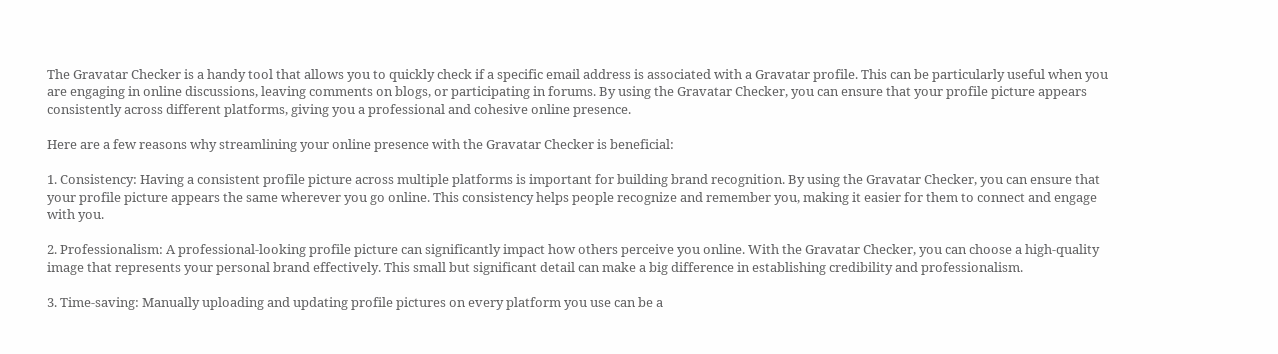The Gravatar Checker is a handy tool that allows you to quickly check if a specific email address is associated with a Gravatar profile. This can be particularly useful when you are engaging in online discussions, leaving comments on blogs, or participating in forums. By using the Gravatar Checker, you can ensure that your profile picture appears consistently across different platforms, giving you a professional and cohesive online presence.

Here are a few reasons why streamlining your online presence with the Gravatar Checker is beneficial:

1. Consistency: Having a consistent profile picture across multiple platforms is important for building brand recognition. By using the Gravatar Checker, you can ensure that your profile picture appears the same wherever you go online. This consistency helps people recognize and remember you, making it easier for them to connect and engage with you.

2. Professionalism: A professional-looking profile picture can significantly impact how others perceive you online. With the Gravatar Checker, you can choose a high-quality image that represents your personal brand effectively. This small but significant detail can make a big difference in establishing credibility and professionalism.

3. Time-saving: Manually uploading and updating profile pictures on every platform you use can be a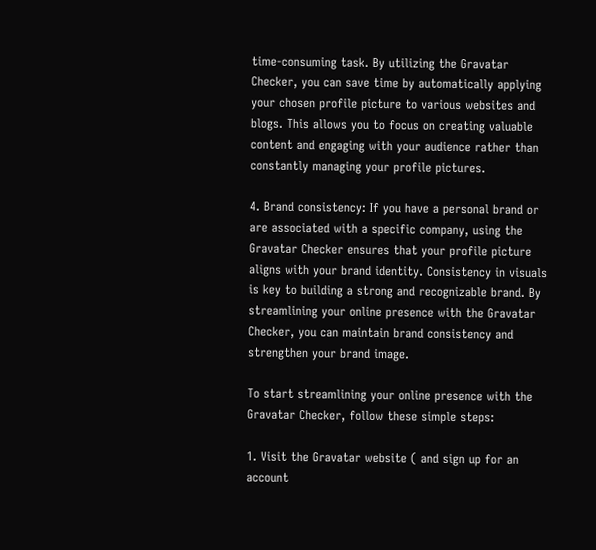time-consuming task. By utilizing the Gravatar Checker, you can save time by automatically applying your chosen profile picture to various websites and blogs. This allows you to focus on creating valuable content and engaging with your audience rather than constantly managing your profile pictures.

4. Brand consistency: If you have a personal brand or are associated with a specific company, using the Gravatar Checker ensures that your profile picture aligns with your brand identity. Consistency in visuals is key to building a strong and recognizable brand. By streamlining your online presence with the Gravatar Checker, you can maintain brand consistency and strengthen your brand image.

To start streamlining your online presence with the Gravatar Checker, follow these simple steps:

1. Visit the Gravatar website ( and sign up for an account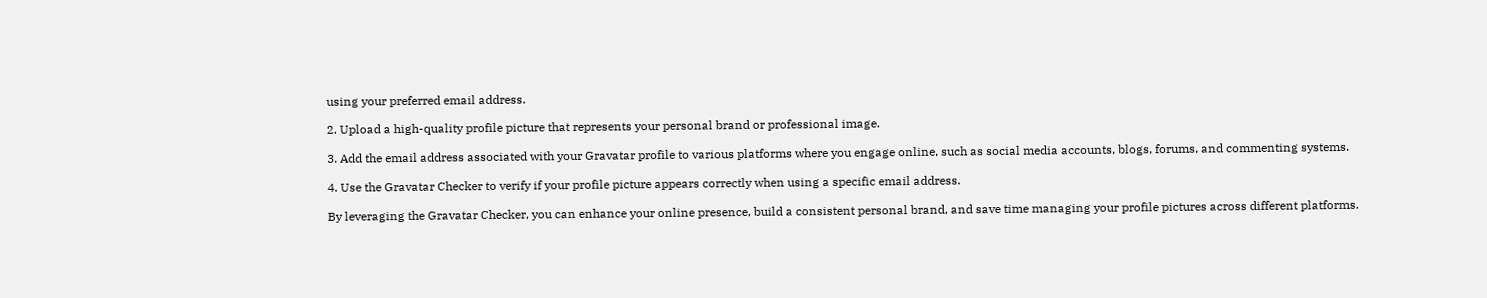using your preferred email address.

2. Upload a high-quality profile picture that represents your personal brand or professional image.

3. Add the email address associated with your Gravatar profile to various platforms where you engage online, such as social media accounts, blogs, forums, and commenting systems.

4. Use the Gravatar Checker to verify if your profile picture appears correctly when using a specific email address.

By leveraging the Gravatar Checker, you can enhance your online presence, build a consistent personal brand, and save time managing your profile pictures across different platforms.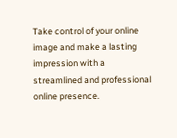Take control of your online image and make a lasting impression with a streamlined and professional online presence.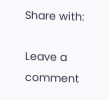Share with:

Leave a comment